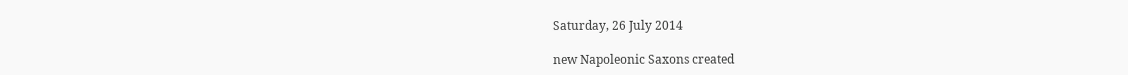Saturday, 26 July 2014

new Napoleonic Saxons created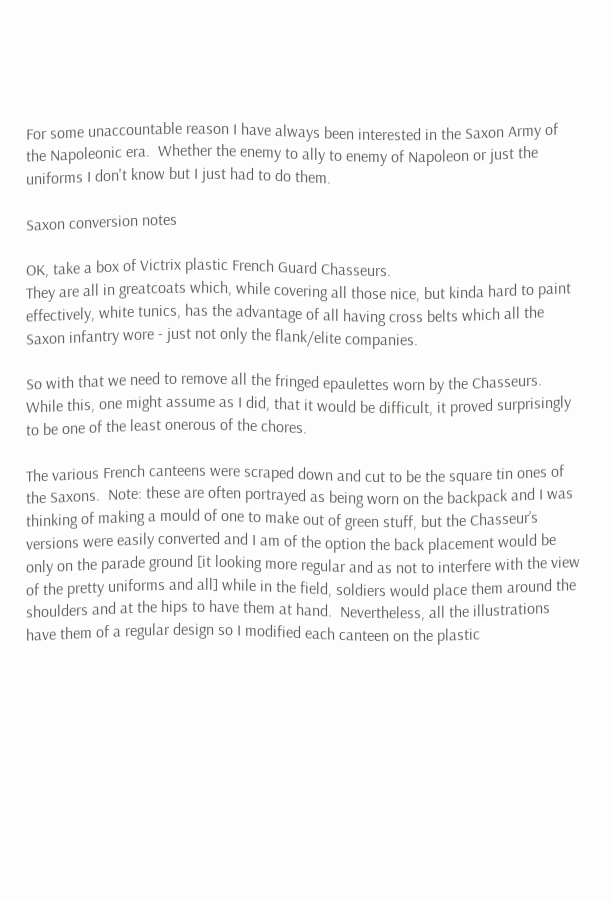For some unaccountable reason I have always been interested in the Saxon Army of the Napoleonic era.  Whether the enemy to ally to enemy of Napoleon or just the uniforms I don't know but I just had to do them.

Saxon conversion notes

OK, take a box of Victrix plastic French Guard Chasseurs.
They are all in greatcoats which, while covering all those nice, but kinda hard to paint effectively, white tunics, has the advantage of all having cross belts which all the Saxon infantry wore - just not only the flank/elite companies.

So with that we need to remove all the fringed epaulettes worn by the Chasseurs. While this, one might assume as I did, that it would be difficult, it proved surprisingly to be one of the least onerous of the chores.

The various French canteens were scraped down and cut to be the square tin ones of the Saxons.  Note: these are often portrayed as being worn on the backpack and I was thinking of making a mould of one to make out of green stuff, but the Chasseur’s versions were easily converted and I am of the option the back placement would be only on the parade ground [it looking more regular and as not to interfere with the view of the pretty uniforms and all] while in the field, soldiers would place them around the shoulders and at the hips to have them at hand.  Nevertheless, all the illustrations have them of a regular design so I modified each canteen on the plastic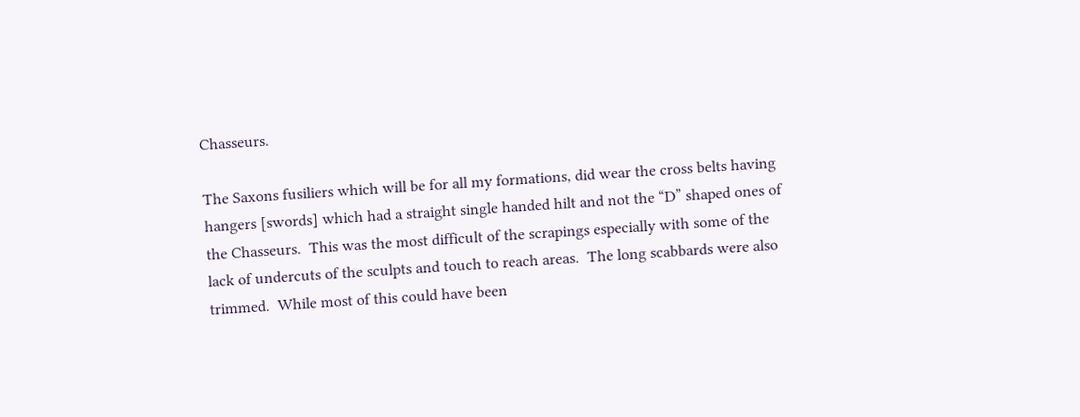Chasseurs.

The Saxons fusiliers which will be for all my formations, did wear the cross belts having hangers [swords] which had a straight single handed hilt and not the “D” shaped ones of the Chasseurs.  This was the most difficult of the scrapings especially with some of the lack of undercuts of the sculpts and touch to reach areas.  The long scabbards were also trimmed.  While most of this could have been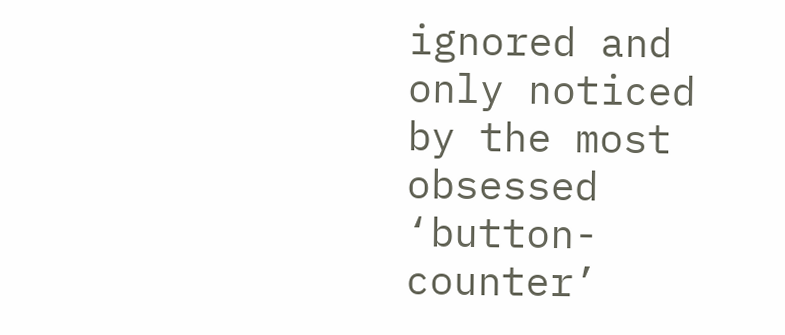ignored and only noticed by the most obsessed ‘button-counter’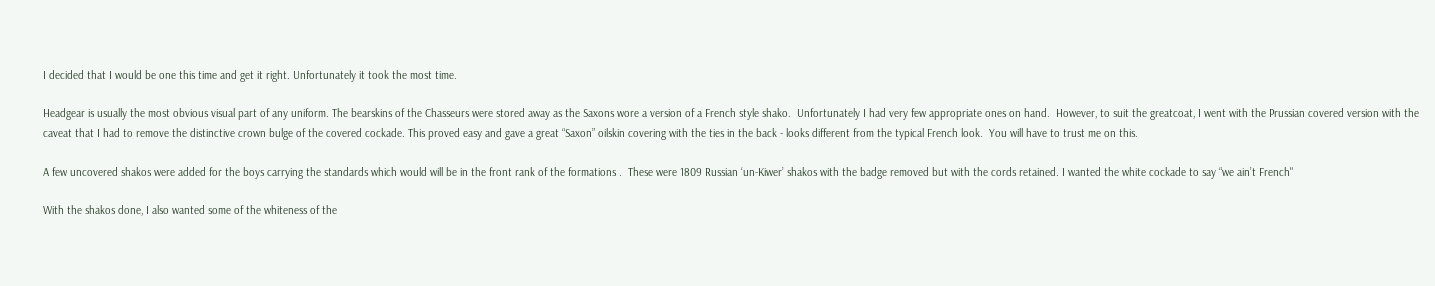I decided that I would be one this time and get it right. Unfortunately it took the most time.

Headgear is usually the most obvious visual part of any uniform. The bearskins of the Chasseurs were stored away as the Saxons wore a version of a French style shako.  Unfortunately I had very few appropriate ones on hand.  However, to suit the greatcoat, I went with the Prussian covered version with the caveat that I had to remove the distinctive crown bulge of the covered cockade. This proved easy and gave a great “Saxon” oilskin covering with the ties in the back - looks different from the typical French look.  You will have to trust me on this.

A few uncovered shakos were added for the boys carrying the standards which would will be in the front rank of the formations .  These were 1809 Russian ‘un-Kiwer’ shakos with the badge removed but with the cords retained. I wanted the white cockade to say “we ain’t French"

With the shakos done, I also wanted some of the whiteness of the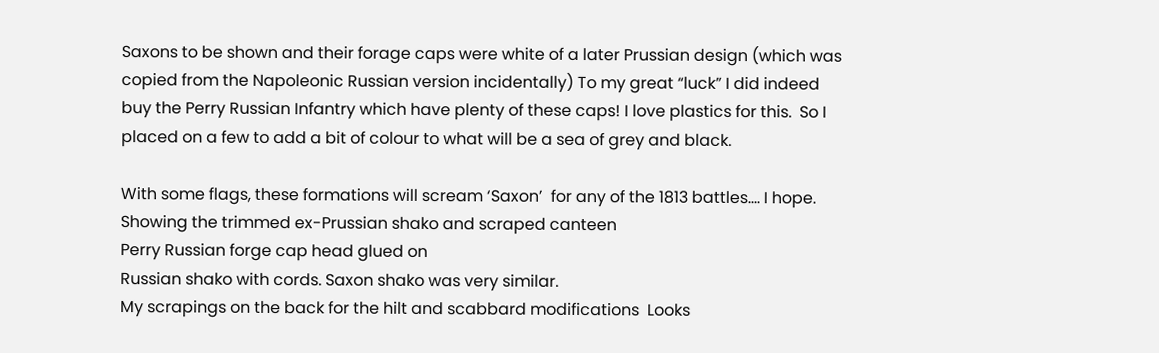Saxons to be shown and their forage caps were white of a later Prussian design (which was copied from the Napoleonic Russian version incidentally) To my great “luck” I did indeed buy the Perry Russian Infantry which have plenty of these caps! I love plastics for this.  So I placed on a few to add a bit of colour to what will be a sea of grey and black.

With some flags, these formations will scream ‘Saxon’  for any of the 1813 battles…. I hope.
Showing the trimmed ex-Prussian shako and scraped canteen
Perry Russian forge cap head glued on
Russian shako with cords. Saxon shako was very similar.
My scrapings on the back for the hilt and scabbard modifications  Looks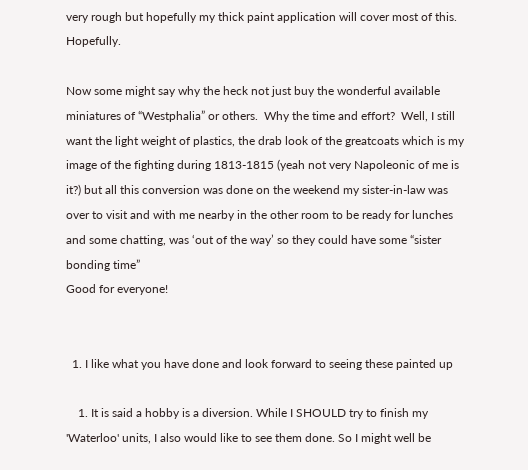very rough but hopefully my thick paint application will cover most of this. Hopefully.

Now some might say why the heck not just buy the wonderful available miniatures of “Westphalia” or others.  Why the time and effort?  Well, I still want the light weight of plastics, the drab look of the greatcoats which is my image of the fighting during 1813-1815 (yeah not very Napoleonic of me is it?) but all this conversion was done on the weekend my sister-in-law was over to visit and with me nearby in the other room to be ready for lunches and some chatting, was ‘out of the way’ so they could have some “sister bonding time”
Good for everyone!


  1. I like what you have done and look forward to seeing these painted up

    1. It is said a hobby is a diversion. While I SHOULD try to finish my 'Waterloo' units, I also would like to see them done. So I might well be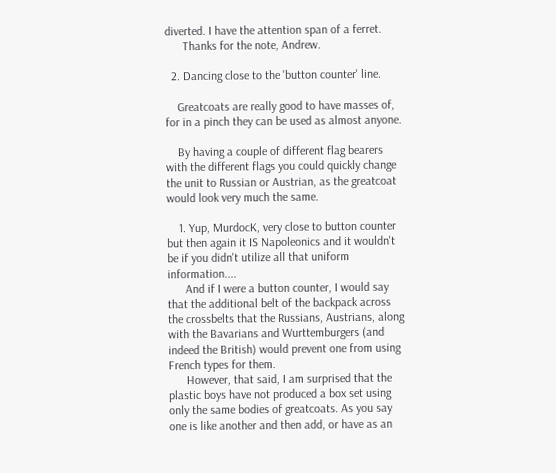diverted. I have the attention span of a ferret.
      Thanks for the note, Andrew.

  2. Dancing close to the 'button counter' line.

    Greatcoats are really good to have masses of, for in a pinch they can be used as almost anyone.

    By having a couple of different flag bearers with the different flags you could quickly change the unit to Russian or Austrian, as the greatcoat would look very much the same.

    1. Yup, MurdocK, very close to button counter but then again it IS Napoleonics and it wouldn't be if you didn't utilize all that uniform information....
      And if I were a button counter, I would say that the additional belt of the backpack across the crossbelts that the Russians, Austrians, along with the Bavarians and Wurttemburgers (and indeed the British) would prevent one from using French types for them.
      However, that said, I am surprised that the plastic boys have not produced a box set using only the same bodies of greatcoats. As you say one is like another and then add, or have as an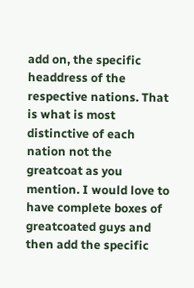add on, the specific headdress of the respective nations. That is what is most distinctive of each nation not the greatcoat as you mention. I would love to have complete boxes of greatcoated guys and then add the specific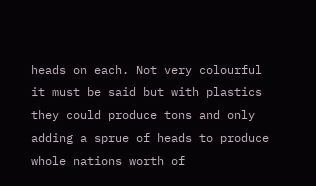heads on each. Not very colourful it must be said but with plastics they could produce tons and only adding a sprue of heads to produce whole nations worth of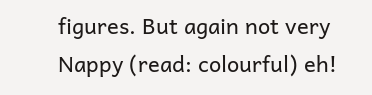figures. But again not very Nappy (read: colourful) eh!